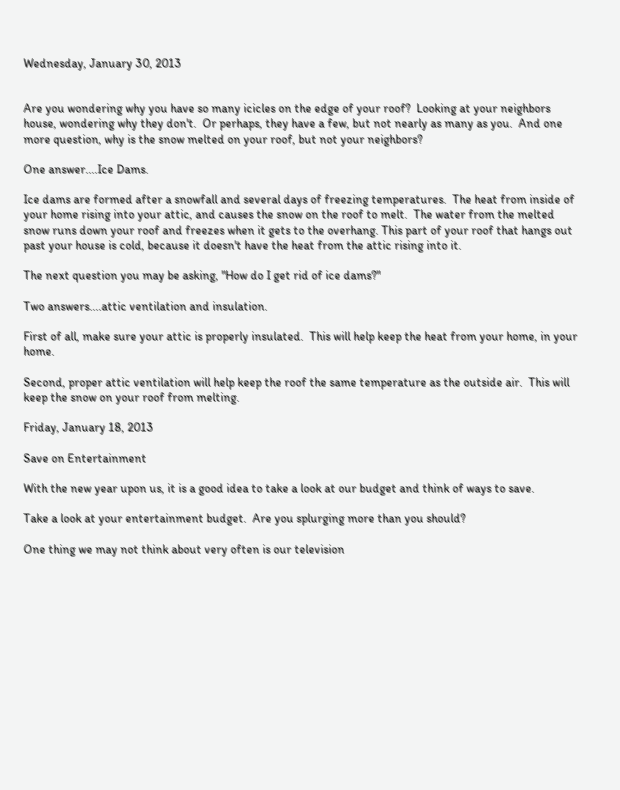Wednesday, January 30, 2013


Are you wondering why you have so many icicles on the edge of your roof?  Looking at your neighbors house, wondering why they don't.  Or perhaps, they have a few, but not nearly as many as you.  And one more question, why is the snow melted on your roof, but not your neighbors?

One answer....Ice Dams.

Ice dams are formed after a snowfall and several days of freezing temperatures.  The heat from inside of your home rising into your attic, and causes the snow on the roof to melt.  The water from the melted snow runs down your roof and freezes when it gets to the overhang. This part of your roof that hangs out past your house is cold, because it doesn't have the heat from the attic rising into it.

The next question you may be asking, "How do I get rid of ice dams?"

Two answers....attic ventilation and insulation.

First of all, make sure your attic is properly insulated.  This will help keep the heat from your home, in your home.

Second, proper attic ventilation will help keep the roof the same temperature as the outside air.  This will keep the snow on your roof from melting.

Friday, January 18, 2013

Save on Entertainment

With the new year upon us, it is a good idea to take a look at our budget and think of ways to save.

Take a look at your entertainment budget.  Are you splurging more than you should?

One thing we may not think about very often is our television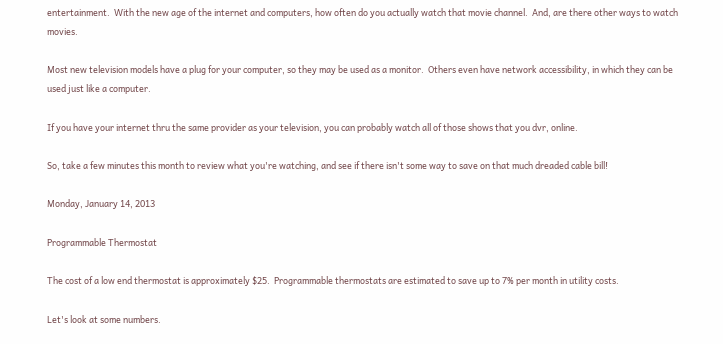entertainment.  With the new age of the internet and computers, how often do you actually watch that movie channel.  And, are there other ways to watch movies.

Most new television models have a plug for your computer, so they may be used as a monitor.  Others even have network accessibility, in which they can be used just like a computer.

If you have your internet thru the same provider as your television, you can probably watch all of those shows that you dvr, online.

So, take a few minutes this month to review what you're watching, and see if there isn't some way to save on that much dreaded cable bill!

Monday, January 14, 2013

Programmable Thermostat

The cost of a low end thermostat is approximately $25.  Programmable thermostats are estimated to save up to 7% per month in utility costs.

Let's look at some numbers.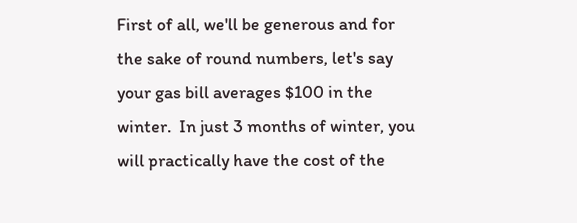First of all, we'll be generous and for the sake of round numbers, let's say your gas bill averages $100 in the winter.  In just 3 months of winter, you will practically have the cost of the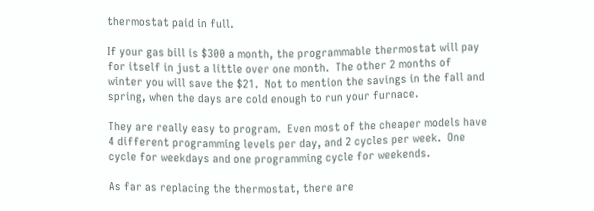thermostat paid in full.

If your gas bill is $300 a month, the programmable thermostat will pay for itself in just a little over one month.  The other 2 months of winter you will save the $21.  Not to mention the savings in the fall and spring, when the days are cold enough to run your furnace.

They are really easy to program.  Even most of the cheaper models have 4 different programming levels per day, and 2 cycles per week.  One cycle for weekdays and one programming cycle for weekends.

As far as replacing the thermostat, there are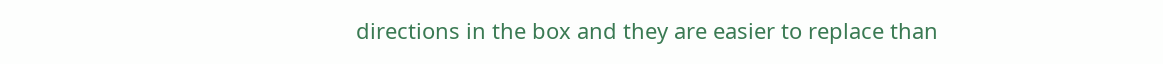directions in the box and they are easier to replace than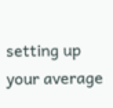setting up your average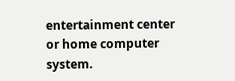entertainment center or home computer system.